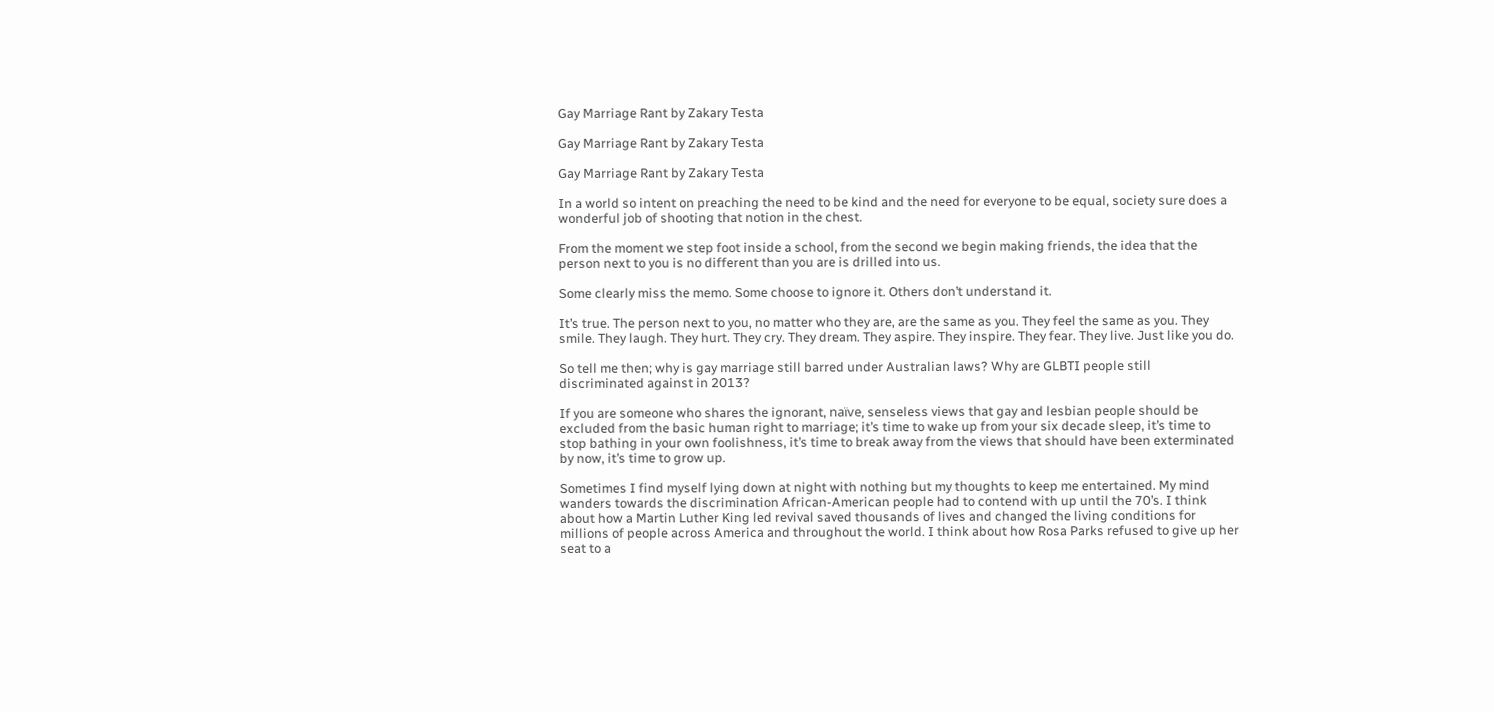Gay Marriage Rant by Zakary Testa

Gay Marriage Rant by Zakary Testa

Gay Marriage Rant by Zakary Testa

In a world so intent on preaching the need to be kind and the need for everyone to be equal, society sure does a wonderful job of shooting that notion in the chest.

From the moment we step foot inside a school, from the second we begin making friends, the idea that the person next to you is no different than you are is drilled into us.

Some clearly miss the memo. Some choose to ignore it. Others don’t understand it.

It’s true. The person next to you, no matter who they are, are the same as you. They feel the same as you. They smile. They laugh. They hurt. They cry. They dream. They aspire. They inspire. They fear. They live. Just like you do.

So tell me then; why is gay marriage still barred under Australian laws? Why are GLBTI people still discriminated against in 2013?

If you are someone who shares the ignorant, naïve, senseless views that gay and lesbian people should be excluded from the basic human right to marriage; it’s time to wake up from your six decade sleep, it’s time to stop bathing in your own foolishness, it’s time to break away from the views that should have been exterminated by now, it’s time to grow up.

Sometimes I find myself lying down at night with nothing but my thoughts to keep me entertained. My mind wanders towards the discrimination African-American people had to contend with up until the 70’s. I think about how a Martin Luther King led revival saved thousands of lives and changed the living conditions for millions of people across America and throughout the world. I think about how Rosa Parks refused to give up her seat to a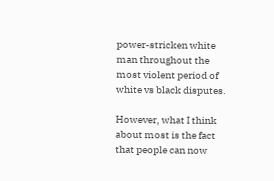power-stricken white man throughout the most violent period of white vs black disputes.

However, what I think about most is the fact that people can now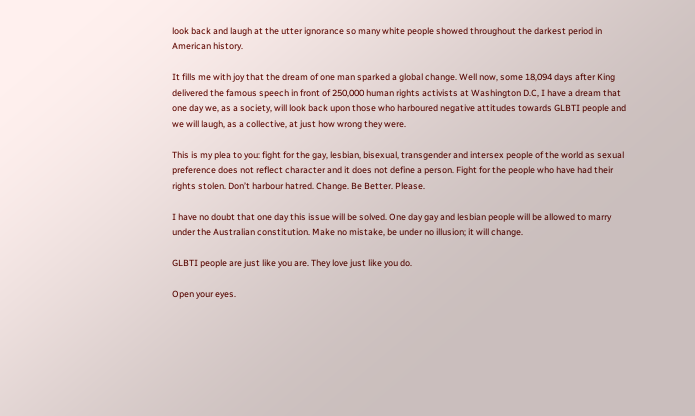look back and laugh at the utter ignorance so many white people showed throughout the darkest period in American history.

It fills me with joy that the dream of one man sparked a global change. Well now, some 18,094 days after King delivered the famous speech in front of 250,000 human rights activists at Washington D.C, I have a dream that one day we, as a society, will look back upon those who harboured negative attitudes towards GLBTI people and we will laugh, as a collective, at just how wrong they were.

This is my plea to you: fight for the gay, lesbian, bisexual, transgender and intersex people of the world as sexual preference does not reflect character and it does not define a person. Fight for the people who have had their rights stolen. Don’t harbour hatred. Change. Be Better. Please.

I have no doubt that one day this issue will be solved. One day gay and lesbian people will be allowed to marry under the Australian constitution. Make no mistake, be under no illusion; it will change.

GLBTI people are just like you are. They love just like you do.

Open your eyes.